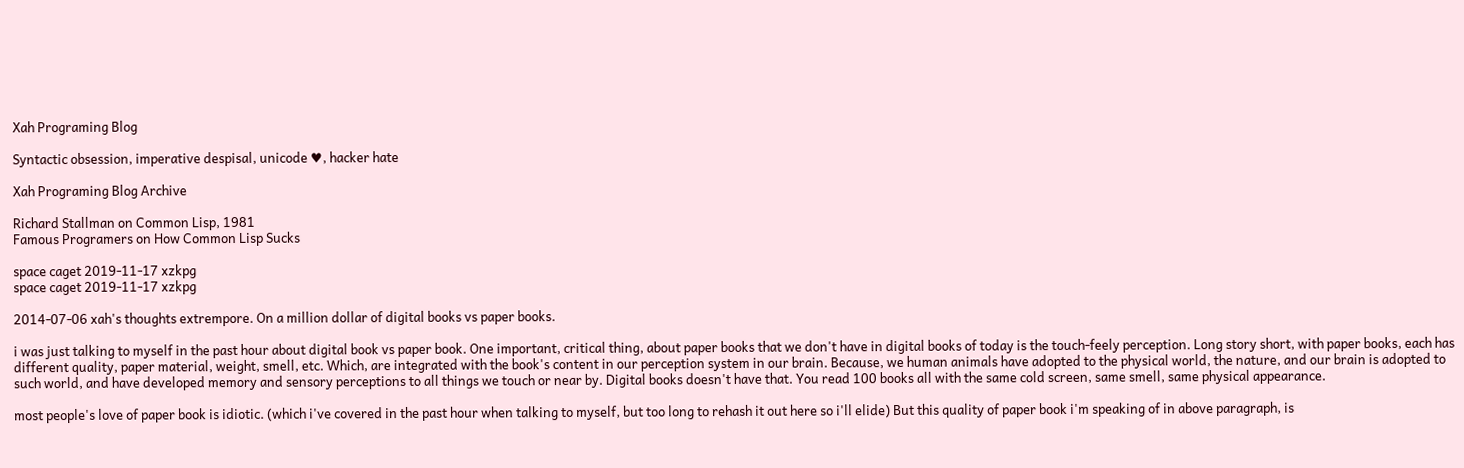Xah Programing Blog

Syntactic obsession, imperative despisal, unicode ♥, hacker hate

Xah Programing Blog Archive

Richard Stallman on Common Lisp, 1981
Famous Programers on How Common Lisp Sucks

space caget 2019-11-17 xzkpg
space caget 2019-11-17 xzkpg

2014-07-06 xah's thoughts extrempore. On a million dollar of digital books vs paper books.

i was just talking to myself in the past hour about digital book vs paper book. One important, critical thing, about paper books that we don't have in digital books of today is the touch-feely perception. Long story short, with paper books, each has different quality, paper material, weight, smell, etc. Which, are integrated with the book's content in our perception system in our brain. Because, we human animals have adopted to the physical world, the nature, and our brain is adopted to such world, and have developed memory and sensory perceptions to all things we touch or near by. Digital books doesn't have that. You read 100 books all with the same cold screen, same smell, same physical appearance.

most people's love of paper book is idiotic. (which i've covered in the past hour when talking to myself, but too long to rehash it out here so i'll elide) But this quality of paper book i'm speaking of in above paragraph, is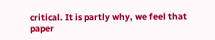critical. It is partly why, we feel that paper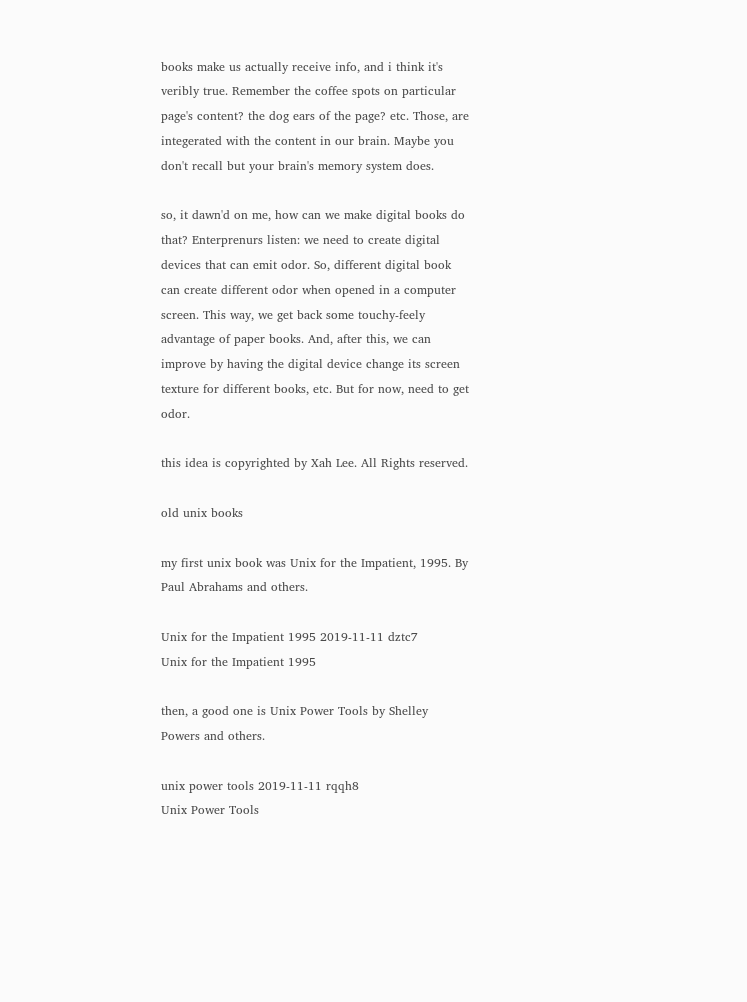books make us actually receive info, and i think it's veribly true. Remember the coffee spots on particular page's content? the dog ears of the page? etc. Those, are integerated with the content in our brain. Maybe you don't recall but your brain's memory system does.

so, it dawn'd on me, how can we make digital books do that? Enterprenurs listen: we need to create digital devices that can emit odor. So, different digital book can create different odor when opened in a computer screen. This way, we get back some touchy-feely advantage of paper books. And, after this, we can improve by having the digital device change its screen texture for different books, etc. But for now, need to get odor.

this idea is copyrighted by Xah Lee. All Rights reserved.

old unix books

my first unix book was Unix for the Impatient, 1995. By Paul Abrahams and others.

Unix for the Impatient 1995 2019-11-11 dztc7
Unix for the Impatient 1995

then, a good one is Unix Power Tools by Shelley Powers and others.

unix power tools 2019-11-11 rqqh8
Unix Power Tools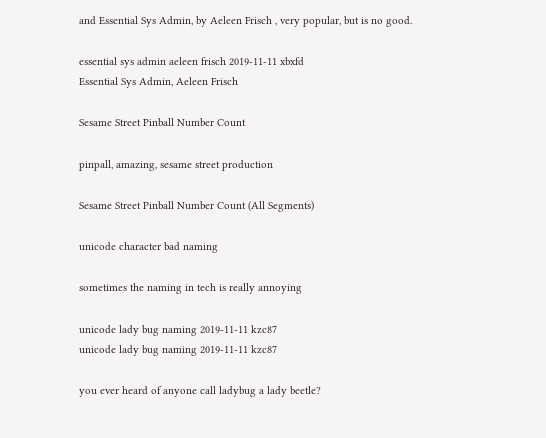and Essential Sys Admin, by Aeleen Frisch , very popular, but is no good.

essential sys admin aeleen frisch 2019-11-11 xbxfd
Essential Sys Admin, Aeleen Frisch

Sesame Street Pinball Number Count

pinpall, amazing, sesame street production

Sesame Street Pinball Number Count (All Segments)

unicode character bad naming

sometimes the naming in tech is really annoying

unicode lady bug naming 2019-11-11 kzc87
unicode lady bug naming 2019-11-11 kzc87

you ever heard of anyone call ladybug a lady beetle?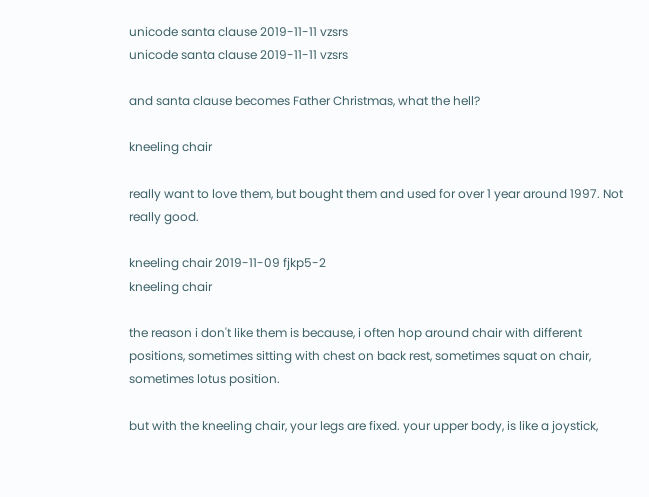unicode santa clause 2019-11-11 vzsrs
unicode santa clause 2019-11-11 vzsrs

and santa clause becomes Father Christmas, what the hell?

kneeling chair

really want to love them, but bought them and used for over 1 year around 1997. Not really good.

kneeling chair 2019-11-09 fjkp5-2
kneeling chair

the reason i don't like them is because, i often hop around chair with different positions, sometimes sitting with chest on back rest, sometimes squat on chair, sometimes lotus position.

but with the kneeling chair, your legs are fixed. your upper body, is like a joystick,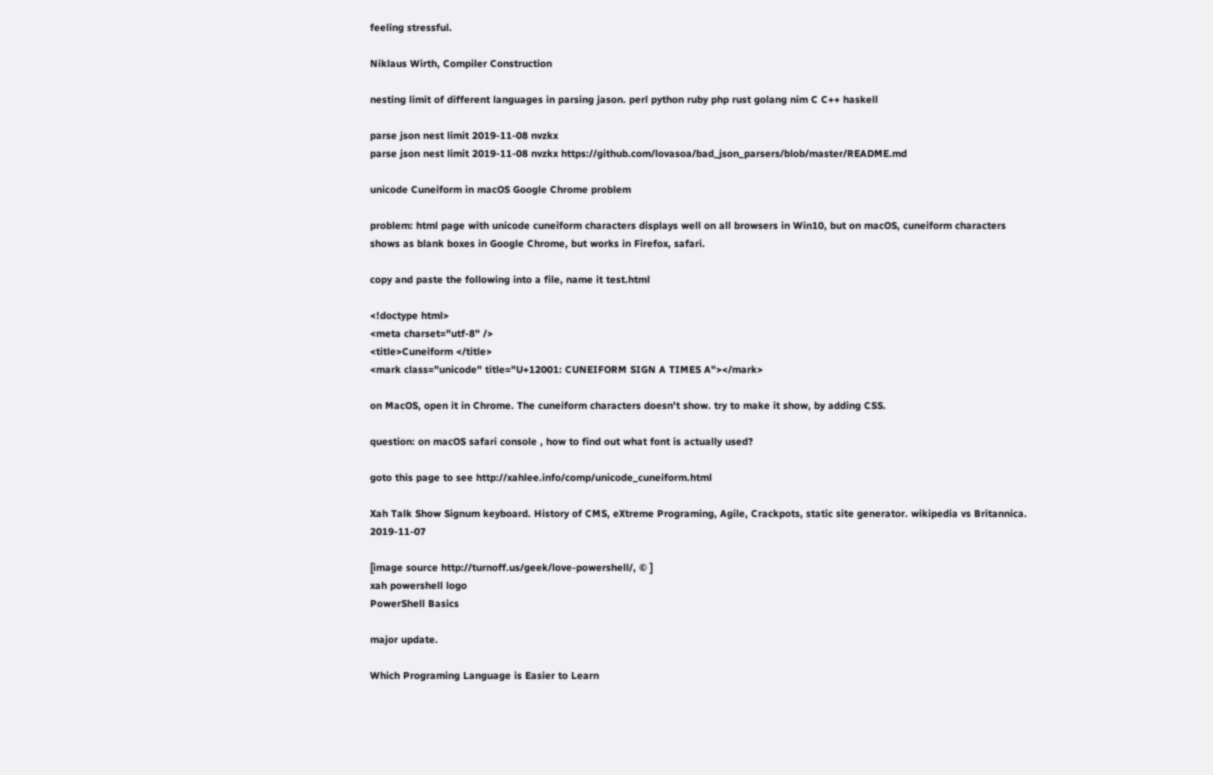feeling stressful.

Niklaus Wirth, Compiler Construction

nesting limit of different languages in parsing jason. perl python ruby php rust golang nim C C++ haskell

parse json nest limit 2019-11-08 nvzkx
parse json nest limit 2019-11-08 nvzkx https://github.com/lovasoa/bad_json_parsers/blob/master/README.md

unicode Cuneiform in macOS Google Chrome problem

problem: html page with unicode cuneiform characters displays well on all browsers in Win10, but on macOS, cuneiform characters shows as blank boxes in Google Chrome, but works in Firefox, safari.

copy and paste the following into a file, name it test.html

<!doctype html>
<meta charset="utf-8" />
<title>Cuneiform </title>
<mark class="unicode" title="U+12001: CUNEIFORM SIGN A TIMES A"></mark>

on MacOS, open it in Chrome. The cuneiform characters doesn't show. try to make it show, by adding CSS.

question: on macOS safari console , how to find out what font is actually used?

goto this page to see http://xahlee.info/comp/unicode_cuneiform.html

Xah Talk Show Signum keyboard. History of CMS, eXtreme Programing, Agile, Crackpots, static site generator. wikipedia vs Britannica. 2019-11-07

[image source http://turnoff.us/geek/love-powershell/, © ]
xah powershell logo
PowerShell Basics

major update.

Which Programing Language is Easier to Learn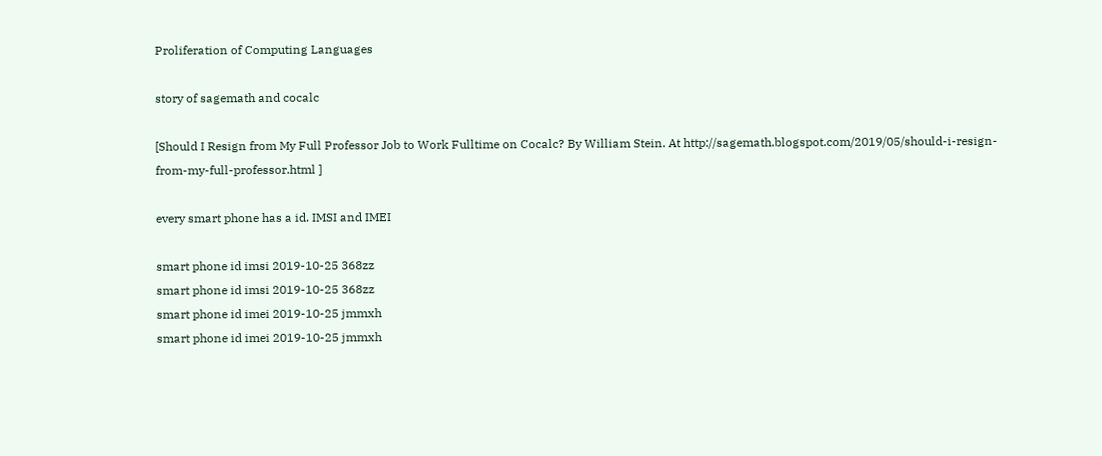Proliferation of Computing Languages

story of sagemath and cocalc

[Should I Resign from My Full Professor Job to Work Fulltime on Cocalc? By William Stein. At http://sagemath.blogspot.com/2019/05/should-i-resign-from-my-full-professor.html ]

every smart phone has a id. IMSI and IMEI

smart phone id imsi 2019-10-25 368zz
smart phone id imsi 2019-10-25 368zz
smart phone id imei 2019-10-25 jmmxh
smart phone id imei 2019-10-25 jmmxh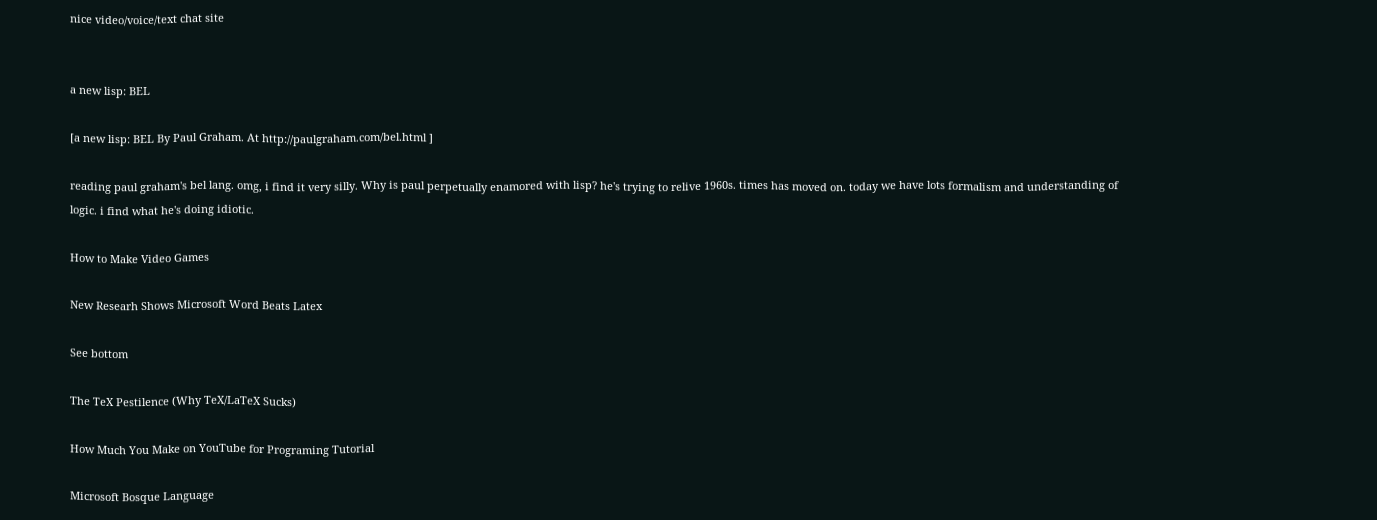nice video/voice/text chat site


a new lisp: BEL

[a new lisp: BEL By Paul Graham. At http://paulgraham.com/bel.html ]

reading paul graham's bel lang. omg, i find it very silly. Why is paul perpetually enamored with lisp? he's trying to relive 1960s. times has moved on. today we have lots formalism and understanding of logic. i find what he's doing idiotic.

How to Make Video Games

New Researh Shows Microsoft Word Beats Latex

See bottom

The TeX Pestilence (Why TeX/LaTeX Sucks)

How Much You Make on YouTube for Programing Tutorial

Microsoft Bosque Language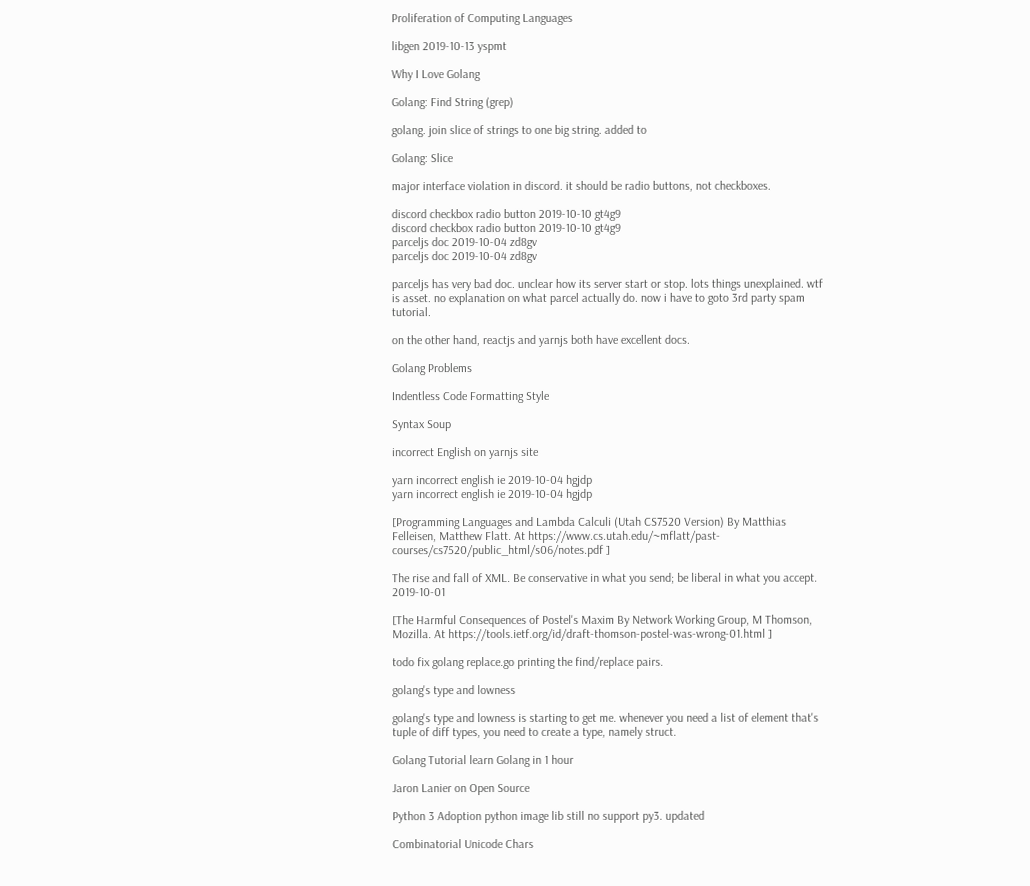Proliferation of Computing Languages

libgen 2019-10-13 yspmt

Why I Love Golang

Golang: Find String (grep)

golang. join slice of strings to one big string. added to

Golang: Slice

major interface violation in discord. it should be radio buttons, not checkboxes.

discord checkbox radio button 2019-10-10 gt4g9
discord checkbox radio button 2019-10-10 gt4g9
parceljs doc 2019-10-04 zd8gv
parceljs doc 2019-10-04 zd8gv

parceljs has very bad doc. unclear how its server start or stop. lots things unexplained. wtf is asset. no explanation on what parcel actually do. now i have to goto 3rd party spam tutorial.

on the other hand, reactjs and yarnjs both have excellent docs.

Golang Problems

Indentless Code Formatting Style

Syntax Soup

incorrect English on yarnjs site

yarn incorrect english ie 2019-10-04 hgjdp
yarn incorrect english ie 2019-10-04 hgjdp

[Programming Languages and Lambda Calculi (Utah CS7520 Version) By Matthias Felleisen, Matthew Flatt. At https://www.cs.utah.edu/~mflatt/past-courses/cs7520/public_html/s06/notes.pdf ]

The rise and fall of XML. Be conservative in what you send; be liberal in what you accept. 2019-10-01

[The Harmful Consequences of Postel's Maxim By Network Working Group, M Thomson, Mozilla. At https://tools.ietf.org/id/draft-thomson-postel-was-wrong-01.html ]

todo fix golang replace.go printing the find/replace pairs.

golang's type and lowness

golang's type and lowness is starting to get me. whenever you need a list of element that's tuple of diff types, you need to create a type, namely struct.

Golang Tutorial learn Golang in 1 hour

Jaron Lanier on Open Source

Python 3 Adoption python image lib still no support py3. updated

Combinatorial Unicode Chars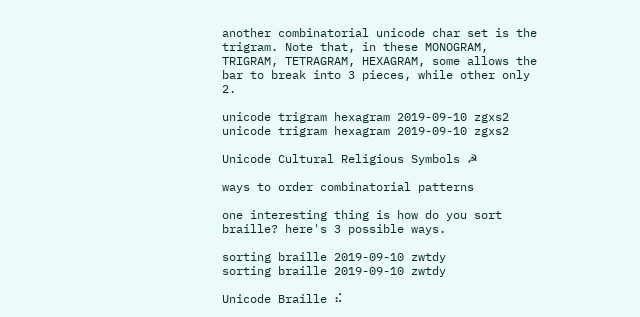another combinatorial unicode char set is the trigram. Note that, in these MONOGRAM, TRIGRAM, TETRAGRAM, HEXAGRAM, some allows the bar to break into 3 pieces, while other only 2.

unicode trigram hexagram 2019-09-10 zgxs2
unicode trigram hexagram 2019-09-10 zgxs2

Unicode Cultural Religious Symbols ☭

ways to order combinatorial patterns

one interesting thing is how do you sort braille? here's 3 possible ways.

sorting braille 2019-09-10 zwtdy
sorting braille 2019-09-10 zwtdy

Unicode Braille ⠮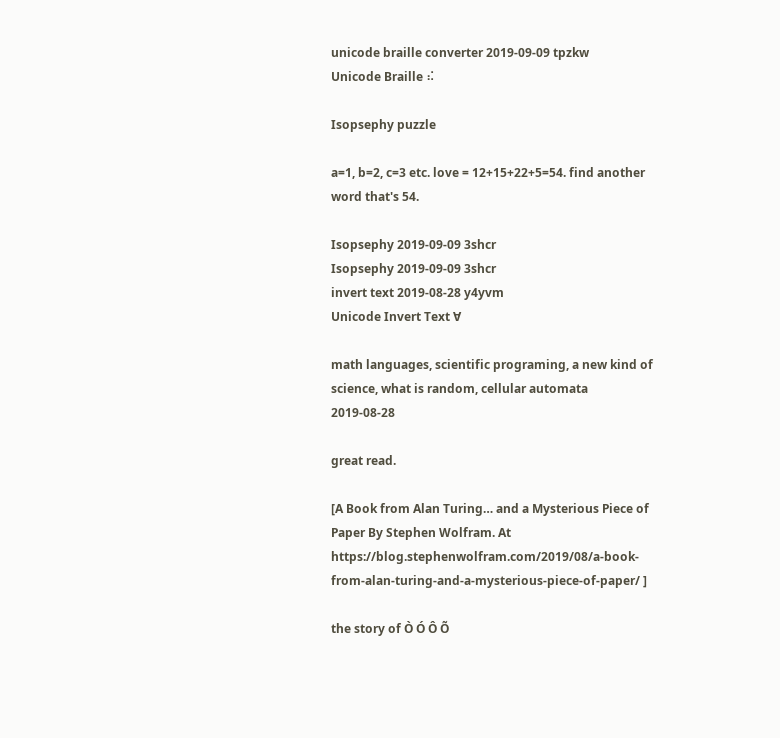unicode braille converter 2019-09-09 tpzkw
Unicode Braille ⠮

Isopsephy puzzle

a=1, b=2, c=3 etc. love = 12+15+22+5=54. find another word that's 54.

Isopsephy 2019-09-09 3shcr
Isopsephy 2019-09-09 3shcr
invert text 2019-08-28 y4yvm
Unicode Invert Text Ɐ

math languages, scientific programing, a new kind of science, what is random, cellular automata 2019-08-28

great read.

[A Book from Alan Turing… and a Mysterious Piece of Paper By Stephen Wolfram. At https://blog.stephenwolfram.com/2019/08/a-book-from-alan-turing-and-a-mysterious-piece-of-paper/ ]

the story of Ò Ó Ô Õ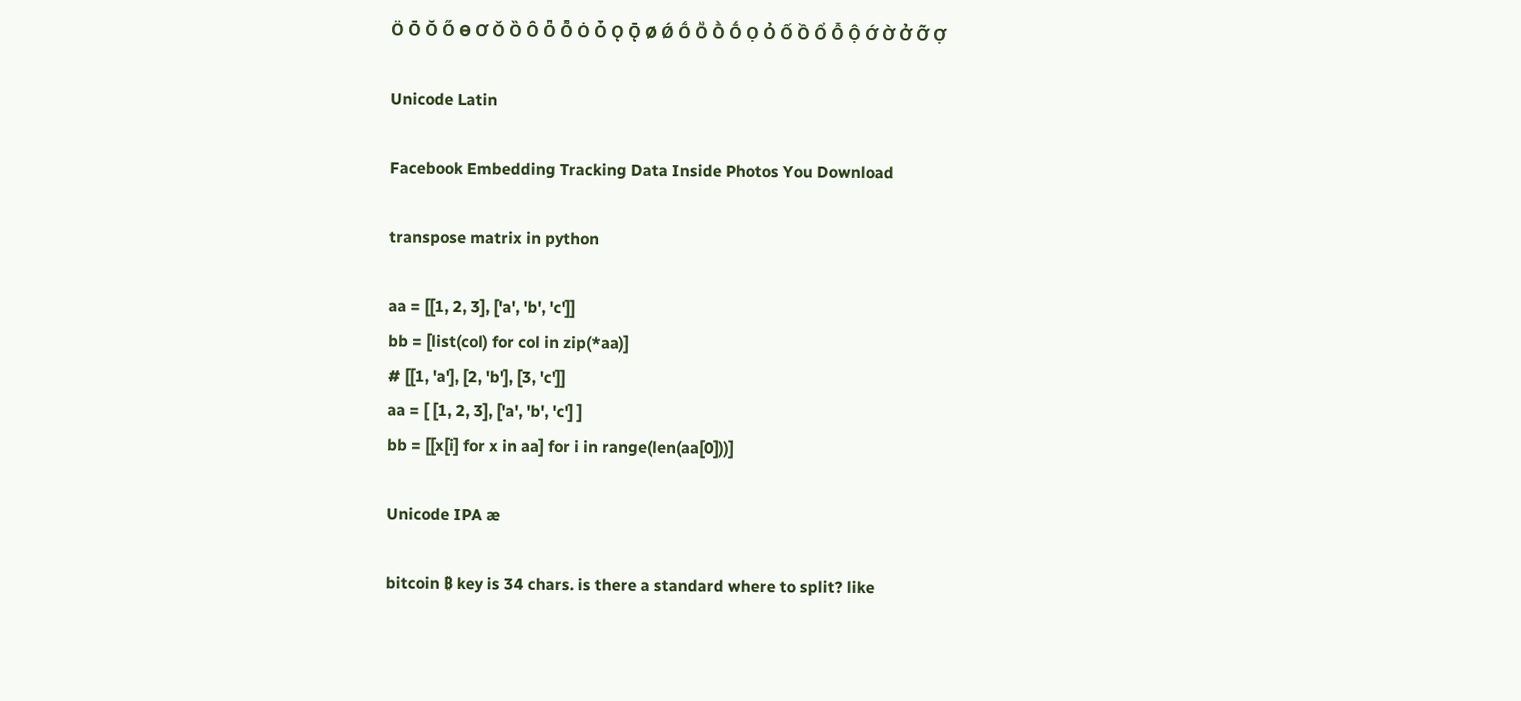Ö Ō Ŏ Ő Ɵ Ơ Ǒ Ȍ Ȏ Ȫ Ȭ Ȯ Ȱ Ǫ Ǭ Ø Ǿ Ṍ Ṏ Ṑ Ṓ Ọ Ỏ Ố Ồ Ổ Ỗ Ộ Ớ Ờ Ở Ỡ Ợ

Unicode Latin

Facebook Embedding Tracking Data Inside Photos You Download

transpose matrix in python

aa = [[1, 2, 3], ['a', 'b', 'c']]
bb = [list(col) for col in zip(*aa)]
# [[1, 'a'], [2, 'b'], [3, 'c']]
aa = [ [1, 2, 3], ['a', 'b', 'c'] ]
bb = [[x[i] for x in aa] for i in range(len(aa[0]))]

Unicode IPA æ

bitcoin ₿ key is 34 chars. is there a standard where to split? like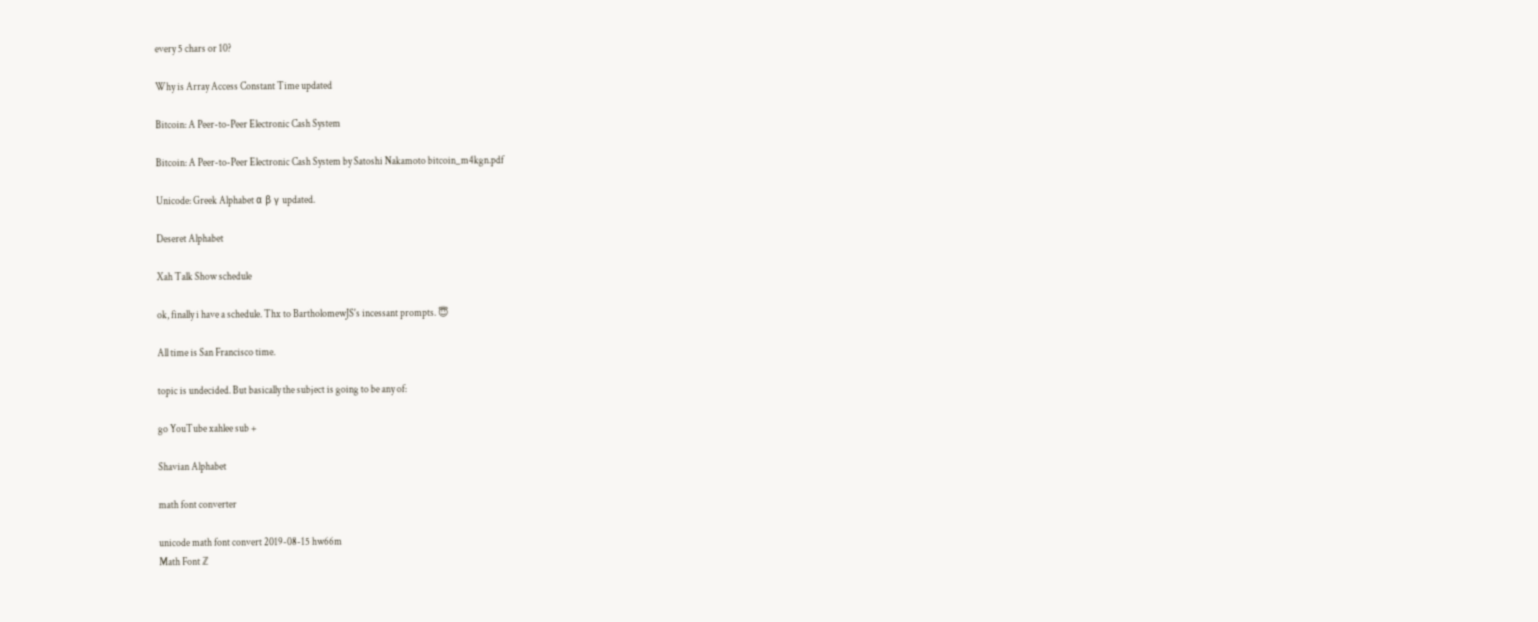every 5 chars or 10?

Why is Array Access Constant Time updated

Bitcoin: A Peer-to-Peer Electronic Cash System

Bitcoin: A Peer-to-Peer Electronic Cash System by Satoshi Nakamoto bitcoin_m4kgn.pdf

Unicode: Greek Alphabet α β γ updated.

Deseret Alphabet

Xah Talk Show schedule

ok, finally i have a schedule. Thx to BartholomewJS's incessant prompts. 😇

All time is San Francisco time.

topic is undecided. But basically the subject is going to be any of:

go YouTube xahlee sub +

Shavian Alphabet

math font converter

unicode math font convert 2019-08-15 hw66m
Math Font ℤ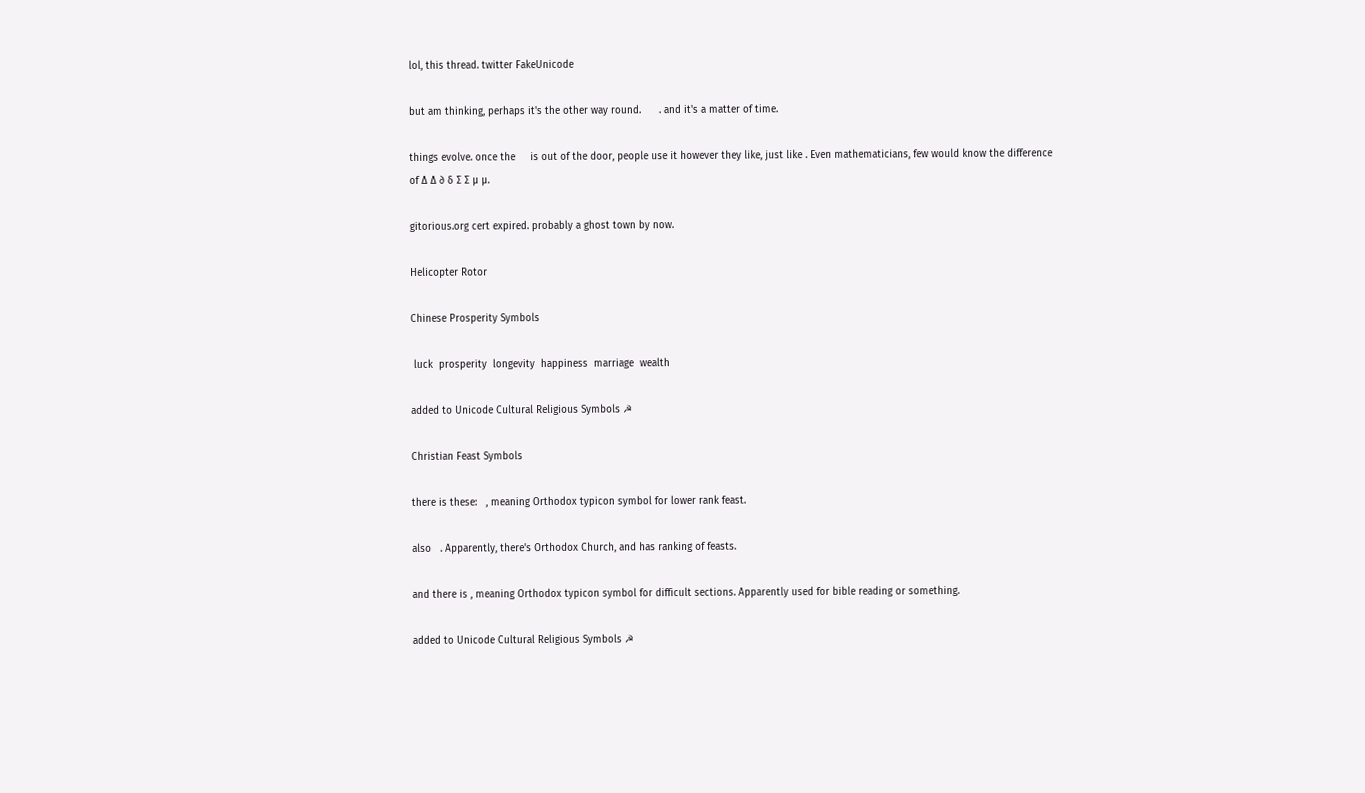lol, this thread. twitter FakeUnicode

but am thinking, perhaps it's the other way round.      . and it's a matter of time.

things evolve. once the     is out of the door, people use it however they like, just like . Even mathematicians, few would know the difference of ∆ Δ ∂ δ ∑ Σ µ μ.

gitorious.org cert expired. probably a ghost town by now.

Helicopter Rotor

Chinese Prosperity Symbols

 luck  prosperity  longevity  happiness  marriage  wealth

added to Unicode Cultural Religious Symbols ☭

Christian Feast Symbols

there is these:   , meaning Orthodox typicon symbol for lower rank feast.

also   . Apparently, there's Orthodox Church, and has ranking of feasts.

and there is , meaning Orthodox typicon symbol for difficult sections. Apparently used for bible reading or something.

added to Unicode Cultural Religious Symbols ☭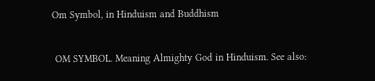Om Symbol, in Hinduism and Buddhism

 OM SYMBOL. Meaning Almighty God in Hinduism. See also: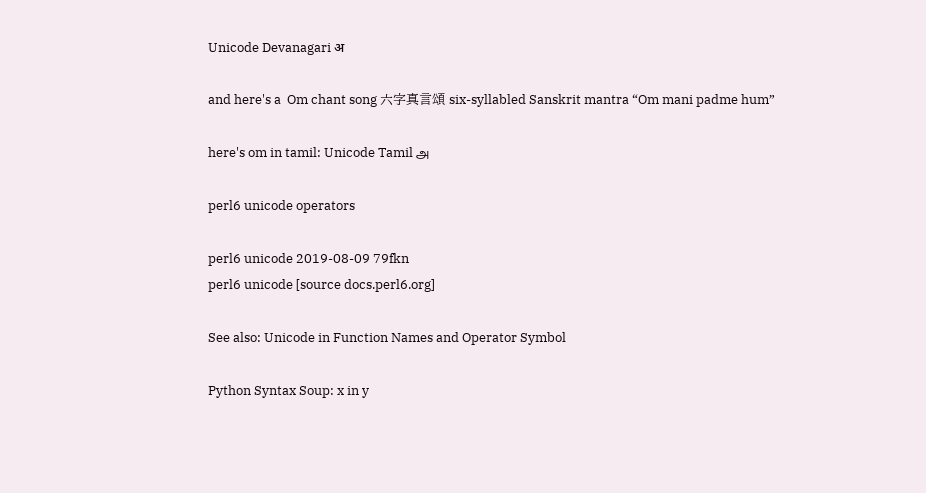Unicode Devanagari अ

and here's a  Om chant song 六字真言頌 six-syllabled Sanskrit mantra “Om mani padme hum”

here's om in tamil: Unicode Tamil அ

perl6 unicode operators

perl6 unicode 2019-08-09 79fkn
perl6 unicode [source docs.perl6.org]

See also: Unicode in Function Names and Operator Symbol

Python Syntax Soup: x in y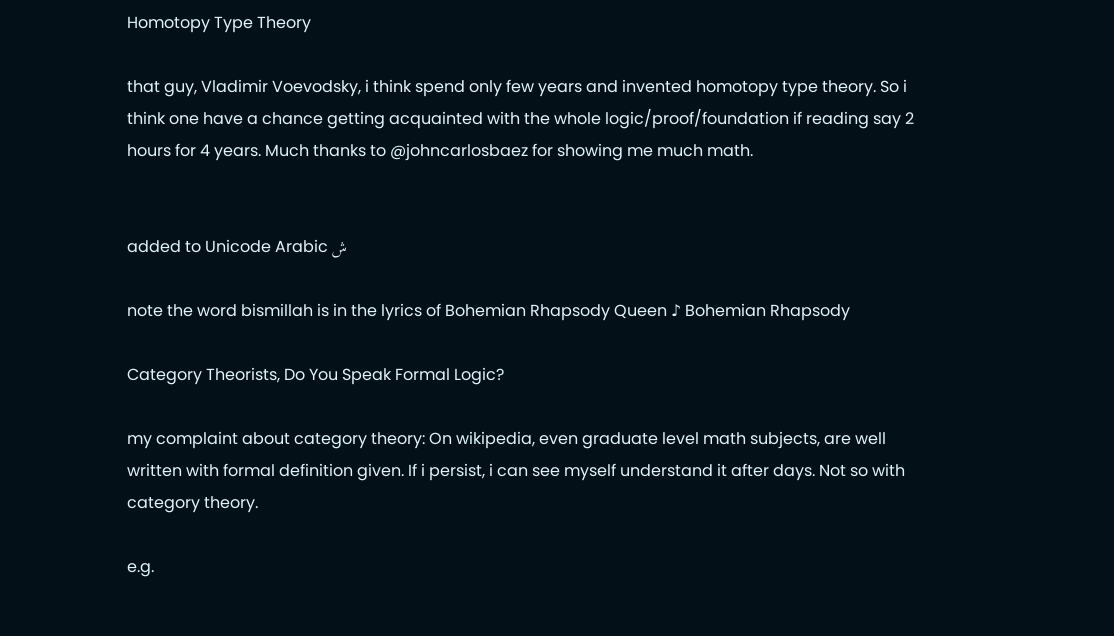Homotopy Type Theory

that guy, Vladimir Voevodsky, i think spend only few years and invented homotopy type theory. So i think one have a chance getting acquainted with the whole logic/proof/foundation if reading say 2 hours for 4 years. Much thanks to @johncarlosbaez for showing me much math.


added to Unicode Arabic ش

note the word bismillah is in the lyrics of Bohemian Rhapsody Queen ♪ Bohemian Rhapsody

Category Theorists, Do You Speak Formal Logic?

my complaint about category theory: On wikipedia, even graduate level math subjects, are well written with formal definition given. If i persist, i can see myself understand it after days. Not so with category theory.

e.g.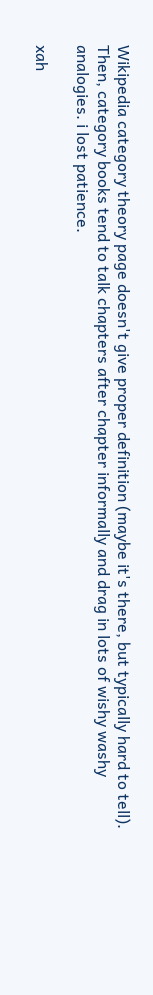Wikipedia category theory page doesn't give proper definition (maybe it's there, but typically hard to tell). Then, category books tend to talk chapters after chapter informally and drag in lots of wishy washy analogies. i lost patience.

xah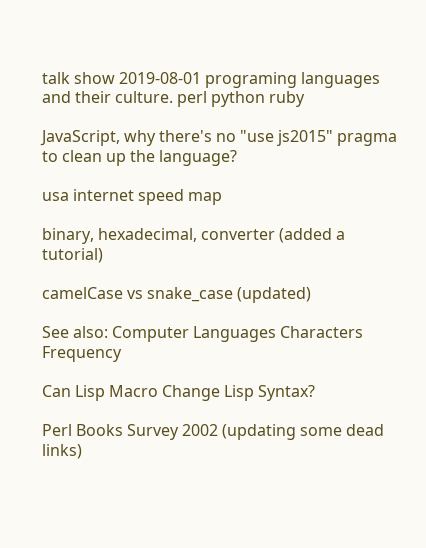talk show 2019-08-01 programing languages and their culture. perl python ruby

JavaScript, why there's no "use js2015" pragma to clean up the language?

usa internet speed map

binary, hexadecimal, converter (added a tutorial)

camelCase vs snake_case (updated)

See also: Computer Languages Characters Frequency

Can Lisp Macro Change Lisp Syntax?

Perl Books Survey 2002 (updating some dead links)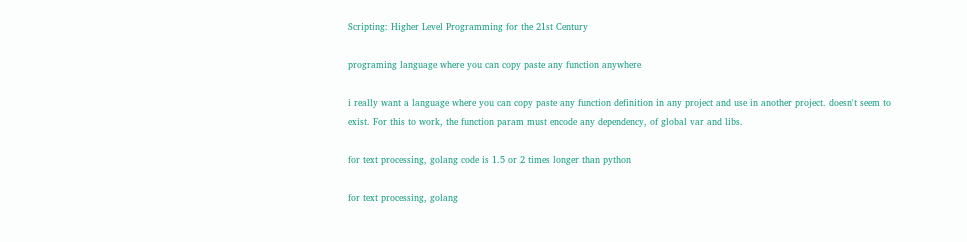Scripting: Higher Level Programming for the 21st Century

programing language where you can copy paste any function anywhere

i really want a language where you can copy paste any function definition in any project and use in another project. doesn't seem to exist. For this to work, the function param must encode any dependency, of global var and libs.

for text processing, golang code is 1.5 or 2 times longer than python

for text processing, golang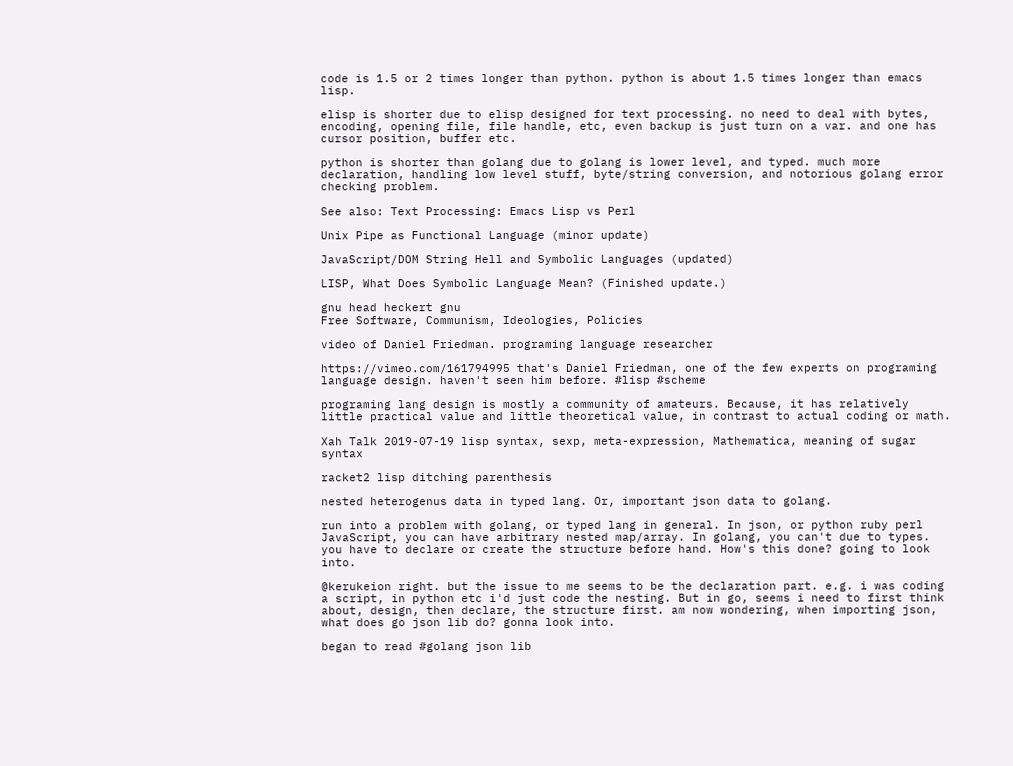code is 1.5 or 2 times longer than python. python is about 1.5 times longer than emacs lisp.

elisp is shorter due to elisp designed for text processing. no need to deal with bytes, encoding, opening file, file handle, etc, even backup is just turn on a var. and one has cursor position, buffer etc.

python is shorter than golang due to golang is lower level, and typed. much more declaration, handling low level stuff, byte/string conversion, and notorious golang error checking problem.

See also: Text Processing: Emacs Lisp vs Perl

Unix Pipe as Functional Language (minor update)

JavaScript/DOM String Hell and Symbolic Languages (updated)

LISP, What Does Symbolic Language Mean? (Finished update.)

gnu head heckert gnu
Free Software, Communism, Ideologies, Policies

video of Daniel Friedman. programing language researcher

https://vimeo.com/161794995 that's Daniel Friedman, one of the few experts on programing language design. haven't seen him before. #lisp #scheme

programing lang design is mostly a community of amateurs. Because, it has relatively little practical value and little theoretical value, in contrast to actual coding or math.

Xah Talk 2019-07-19 lisp syntax, sexp, meta-expression, Mathematica, meaning of sugar syntax

racket2 lisp ditching parenthesis

nested heterogenus data in typed lang. Or, important json data to golang.

run into a problem with golang, or typed lang in general. In json, or python ruby perl JavaScript, you can have arbitrary nested map/array. In golang, you can't due to types. you have to declare or create the structure before hand. How's this done? going to look into.

@kerukeion right. but the issue to me seems to be the declaration part. e.g. i was coding a script, in python etc i'd just code the nesting. But in go, seems i need to first think about, design, then declare, the structure first. am now wondering, when importing json, what does go json lib do? gonna look into.

began to read #golang json lib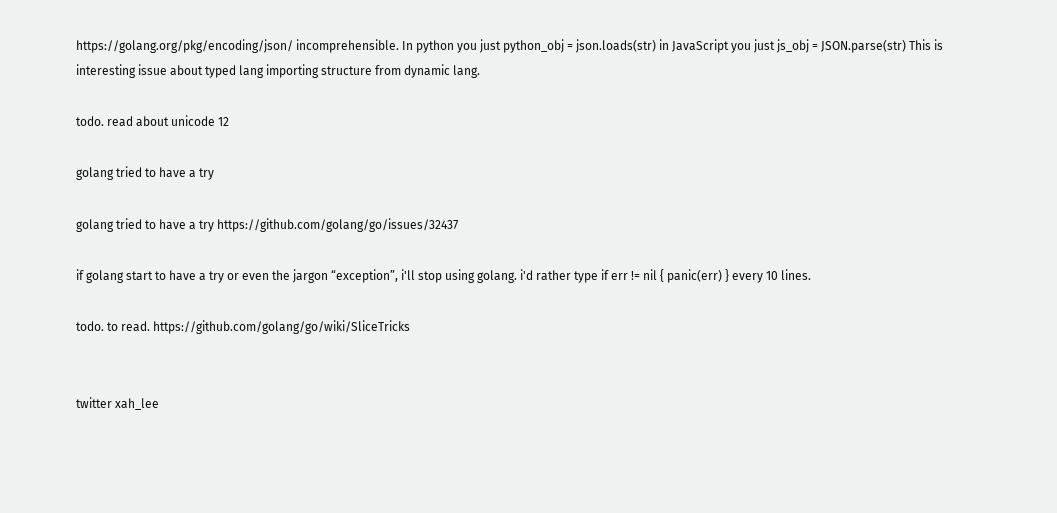https://golang.org/pkg/encoding/json/ incomprehensible. In python you just python_obj = json.loads(str) in JavaScript you just js_obj = JSON.parse(str) This is interesting issue about typed lang importing structure from dynamic lang.

todo. read about unicode 12

golang tried to have a try

golang tried to have a try https://github.com/golang/go/issues/32437

if golang start to have a try or even the jargon “exception”, i'll stop using golang. i'd rather type if err != nil { panic(err) } every 10 lines.

todo. to read. https://github.com/golang/go/wiki/SliceTricks


twitter xah_lee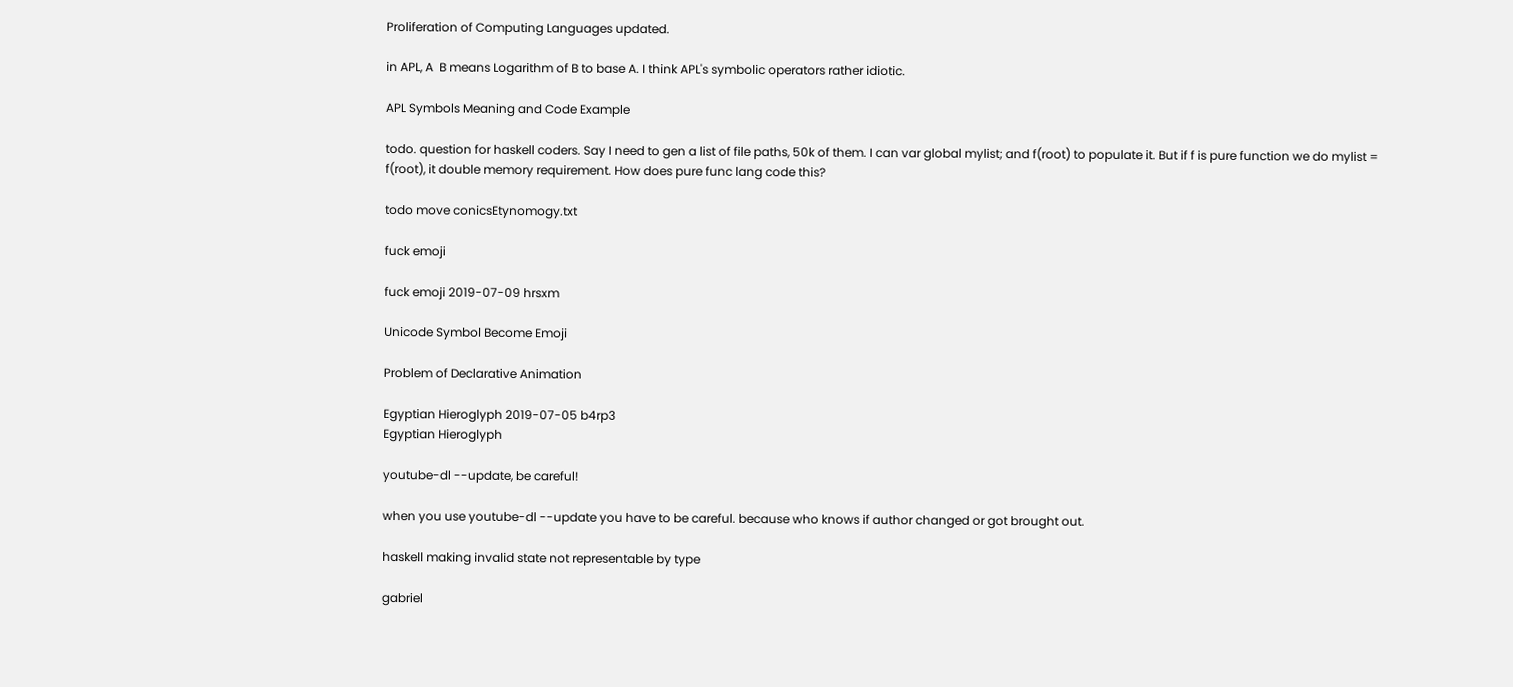Proliferation of Computing Languages updated.

in APL, A  B means Logarithm of B to base A. I think APL's symbolic operators rather idiotic.

APL Symbols Meaning and Code Example

todo. question for haskell coders. Say I need to gen a list of file paths, 50k of them. I can var global mylist; and f(root) to populate it. But if f is pure function we do mylist = f(root), it double memory requirement. How does pure func lang code this?

todo move conicsEtynomogy.txt

fuck emoji

fuck emoji 2019-07-09 hrsxm

Unicode Symbol Become Emoji

Problem of Declarative Animation

Egyptian Hieroglyph 2019-07-05 b4rp3
Egyptian Hieroglyph

youtube-dl --update, be careful!

when you use youtube-dl --update you have to be careful. because who knows if author changed or got brought out.

haskell making invalid state not representable by type

gabriel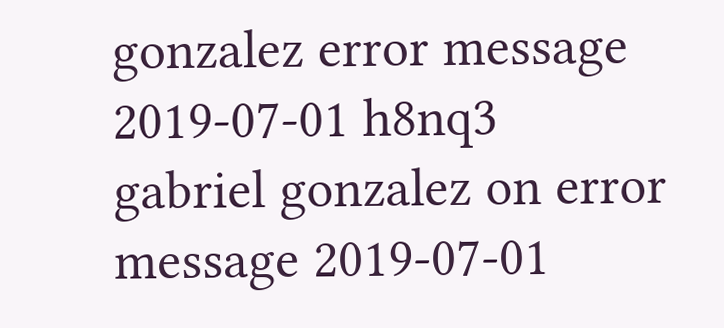gonzalez error message 2019-07-01 h8nq3
gabriel gonzalez on error message 2019-07-01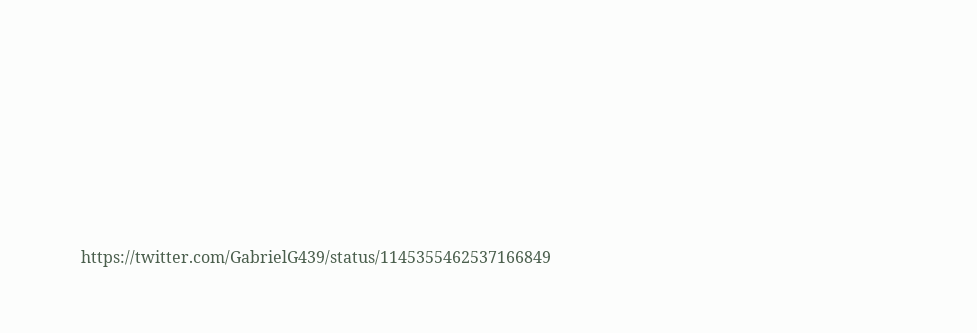https://twitter.com/GabrielG439/status/1145355462537166849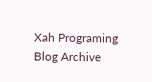Xah Programing Blog Archive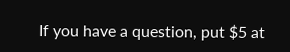If you have a question, put $5 at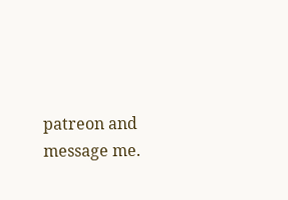patreon and message me.